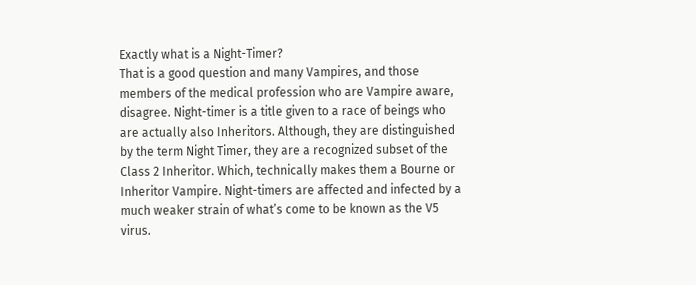Exactly what is a Night-Timer?
That is a good question and many Vampires, and those members of the medical profession who are Vampire aware, disagree. Night-timer is a title given to a race of beings who are actually also Inheritors. Although, they are distinguished by the term Night Timer, they are a recognized subset of the Class 2 Inheritor. Which, technically makes them a Bourne or Inheritor Vampire. Night-timers are affected and infected by a much weaker strain of what’s come to be known as the V5 virus.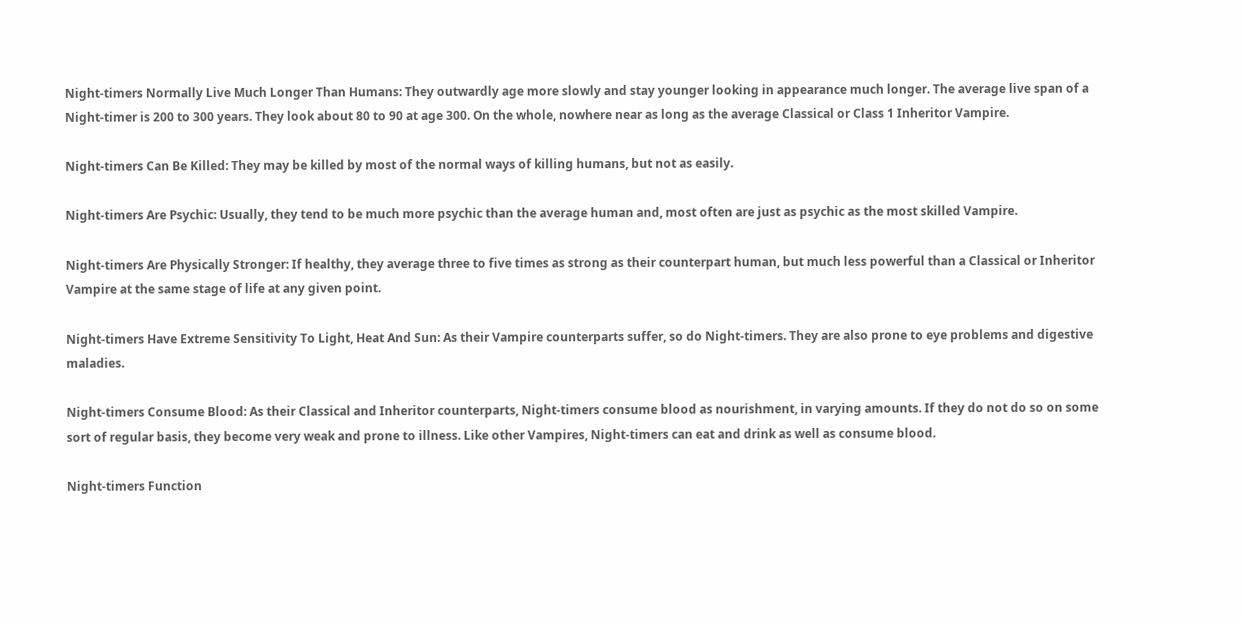Night-timers Normally Live Much Longer Than Humans: They outwardly age more slowly and stay younger looking in appearance much longer. The average live span of a Night-timer is 200 to 300 years. They look about 80 to 90 at age 300. On the whole, nowhere near as long as the average Classical or Class 1 Inheritor Vampire.

Night-timers Can Be Killed: They may be killed by most of the normal ways of killing humans, but not as easily.

Night-timers Are Psychic: Usually, they tend to be much more psychic than the average human and, most often are just as psychic as the most skilled Vampire.

Night-timers Are Physically Stronger: If healthy, they average three to five times as strong as their counterpart human, but much less powerful than a Classical or Inheritor Vampire at the same stage of life at any given point.

Night-timers Have Extreme Sensitivity To Light, Heat And Sun: As their Vampire counterparts suffer, so do Night-timers. They are also prone to eye problems and digestive maladies.

Night-timers Consume Blood: As their Classical and Inheritor counterparts, Night-timers consume blood as nourishment, in varying amounts. If they do not do so on some sort of regular basis, they become very weak and prone to illness. Like other Vampires, Night-timers can eat and drink as well as consume blood.

Night-timers Function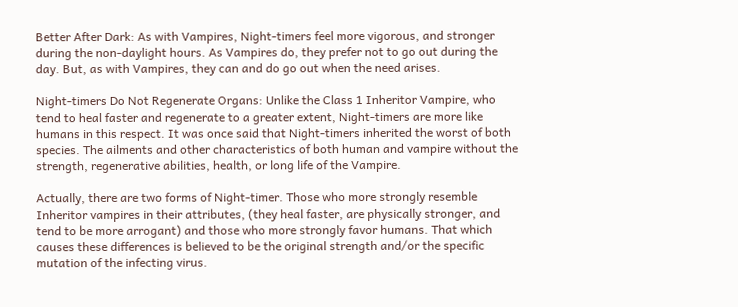Better After Dark: As with Vampires, Night-timers feel more vigorous, and stronger during the non-daylight hours. As Vampires do, they prefer not to go out during the day. But, as with Vampires, they can and do go out when the need arises.

Night-timers Do Not Regenerate Organs: Unlike the Class 1 Inheritor Vampire, who tend to heal faster and regenerate to a greater extent, Night-timers are more like humans in this respect. It was once said that Night-timers inherited the worst of both species. The ailments and other characteristics of both human and vampire without the strength, regenerative abilities, health, or long life of the Vampire.

Actually, there are two forms of Night-timer. Those who more strongly resemble Inheritor vampires in their attributes, (they heal faster, are physically stronger, and tend to be more arrogant) and those who more strongly favor humans. That which causes these differences is believed to be the original strength and/or the specific mutation of the infecting virus.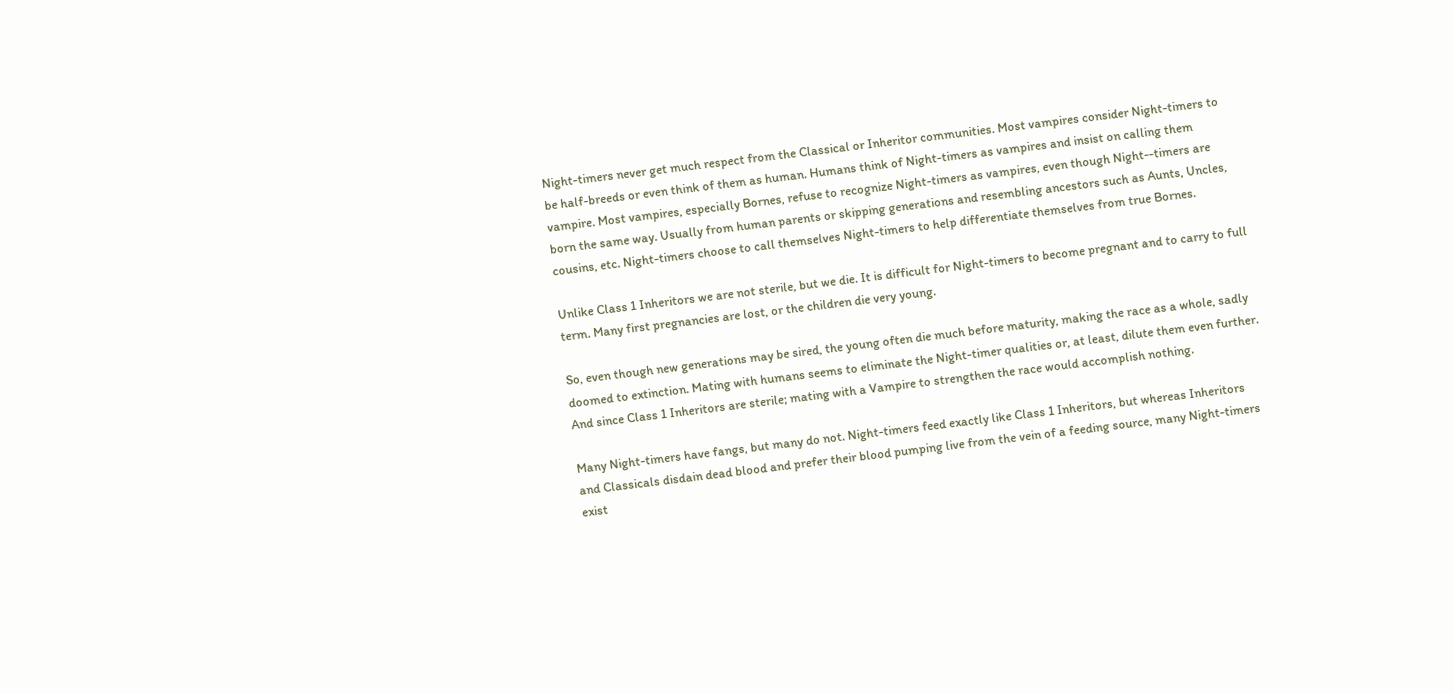Night-timers never get much respect from the Classical or Inheritor communities. Most vampires consider Night-timers to be half-breeds or even think of them as human. Humans think of Night-timers as vampires and insist on calling them vampire. Most vampires, especially Bornes, refuse to recognize Night-timers as vampires, even though Night--timers are born the same way. Usually from human parents or skipping generations and resembling ancestors such as Aunts, Uncles, cousins, etc. Night-timers choose to call themselves Night-timers to help differentiate themselves from true Bornes.

Unlike Class 1 Inheritors we are not sterile, but we die. It is difficult for Night-timers to become pregnant and to carry to full term. Many first pregnancies are lost, or the children die very young.

So, even though new generations may be sired, the young often die much before maturity, making the race as a whole, sadly doomed to extinction. Mating with humans seems to eliminate the Night-timer qualities or, at least, dilute them even further. And since Class 1 Inheritors are sterile; mating with a Vampire to strengthen the race would accomplish nothing.

Many Night-timers have fangs, but many do not. Night-timers feed exactly like Class 1 Inheritors, but whereas Inheritors and Classicals disdain dead blood and prefer their blood pumping live from the vein of a feeding source, many Night-timers exist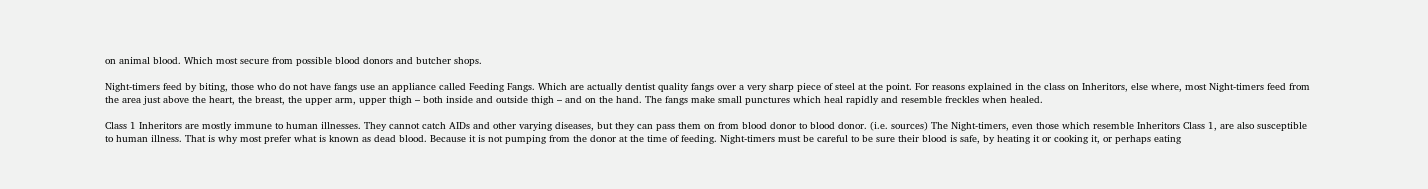on animal blood. Which most secure from possible blood donors and butcher shops.

Night-timers feed by biting, those who do not have fangs use an appliance called Feeding Fangs. Which are actually dentist quality fangs over a very sharp piece of steel at the point. For reasons explained in the class on Inheritors, else where, most Night-timers feed from the area just above the heart, the breast, the upper arm, upper thigh – both inside and outside thigh – and on the hand. The fangs make small punctures which heal rapidly and resemble freckles when healed.

Class 1 Inheritors are mostly immune to human illnesses. They cannot catch AIDs and other varying diseases, but they can pass them on from blood donor to blood donor. (i.e. sources) The Night-timers, even those which resemble Inheritors Class 1, are also susceptible to human illness. That is why most prefer what is known as dead blood. Because it is not pumping from the donor at the time of feeding. Night-timers must be careful to be sure their blood is safe, by heating it or cooking it, or perhaps eating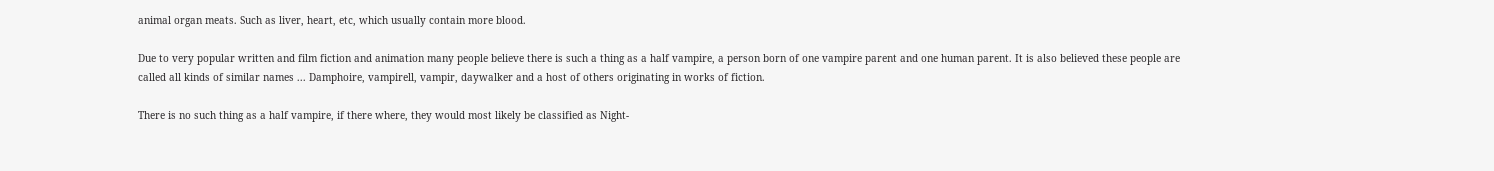animal organ meats. Such as liver, heart, etc, which usually contain more blood.

Due to very popular written and film fiction and animation many people believe there is such a thing as a half vampire, a person born of one vampire parent and one human parent. It is also believed these people are called all kinds of similar names ... Damphoire, vampirell, vampir, daywalker and a host of others originating in works of fiction.

There is no such thing as a half vampire, if there where, they would most likely be classified as Night-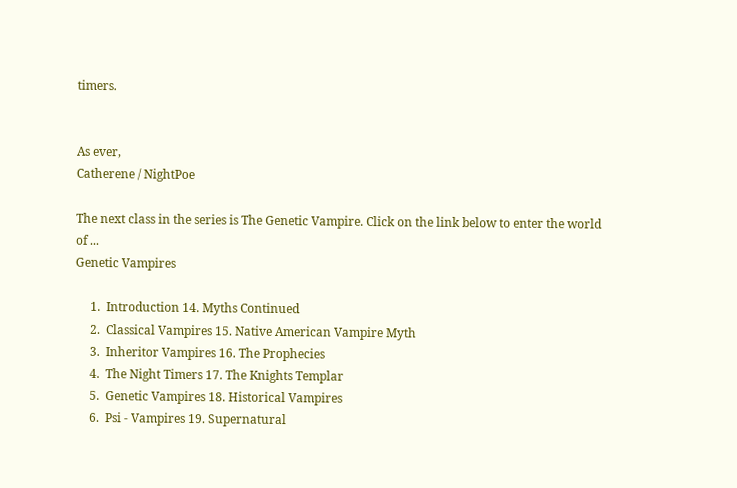timers.


As ever,
Catherene / NightPoe

The next class in the series is The Genetic Vampire. Click on the link below to enter the world of ...
Genetic Vampires

     1.  Introduction 14. Myths Continued
     2.  Classical Vampires 15. Native American Vampire Myth
     3.  Inheritor Vampires 16. The Prophecies
     4.  The Night Timers 17. The Knights Templar
     5.  Genetic Vampires 18. Historical Vampires
     6.  Psi - Vampires 19. Supernatural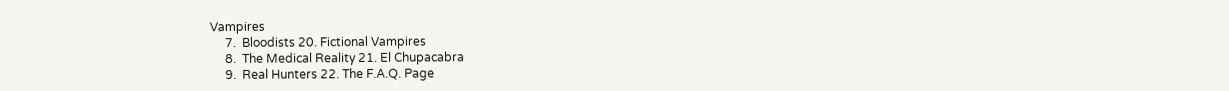Vampires
     7.  Bloodists 20. Fictional Vampires
     8.  The Medical Reality 21. El Chupacabra
     9.  Real Hunters 22. The F.A.Q. Page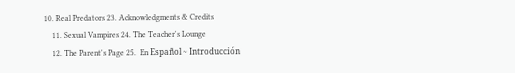10. Real Predators 23. Acknowledgments & Credits
    11. Sexual Vampires 24. The Teacher's Lounge
    12. The Parent's Page 25.  En Español ~ Introducción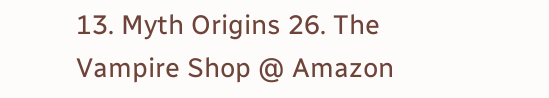13. Myth Origins 26. The Vampire Shop @ Amazon